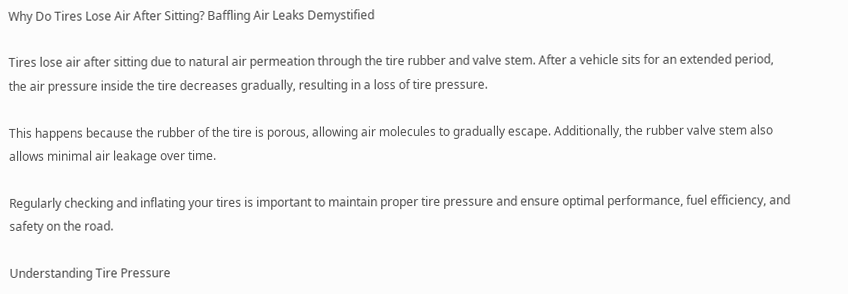Why Do Tires Lose Air After Sitting? Baffling Air Leaks Demystified

Tires lose air after sitting due to natural air permeation through the tire rubber and valve stem. After a vehicle sits for an extended period, the air pressure inside the tire decreases gradually, resulting in a loss of tire pressure.

This happens because the rubber of the tire is porous, allowing air molecules to gradually escape. Additionally, the rubber valve stem also allows minimal air leakage over time.

Regularly checking and inflating your tires is important to maintain proper tire pressure and ensure optimal performance, fuel efficiency, and safety on the road.

Understanding Tire Pressure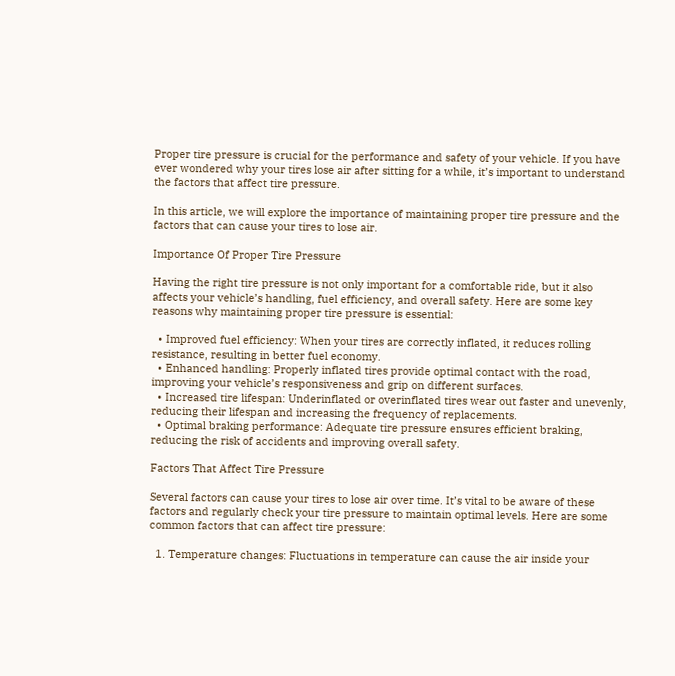Proper tire pressure is crucial for the performance and safety of your vehicle. If you have ever wondered why your tires lose air after sitting for a while, it’s important to understand the factors that affect tire pressure.

In this article, we will explore the importance of maintaining proper tire pressure and the factors that can cause your tires to lose air.

Importance Of Proper Tire Pressure

Having the right tire pressure is not only important for a comfortable ride, but it also affects your vehicle’s handling, fuel efficiency, and overall safety. Here are some key reasons why maintaining proper tire pressure is essential:

  • Improved fuel efficiency: When your tires are correctly inflated, it reduces rolling resistance, resulting in better fuel economy.
  • Enhanced handling: Properly inflated tires provide optimal contact with the road, improving your vehicle’s responsiveness and grip on different surfaces.
  • Increased tire lifespan: Underinflated or overinflated tires wear out faster and unevenly, reducing their lifespan and increasing the frequency of replacements.
  • Optimal braking performance: Adequate tire pressure ensures efficient braking, reducing the risk of accidents and improving overall safety.

Factors That Affect Tire Pressure

Several factors can cause your tires to lose air over time. It’s vital to be aware of these factors and regularly check your tire pressure to maintain optimal levels. Here are some common factors that can affect tire pressure:

  1. Temperature changes: Fluctuations in temperature can cause the air inside your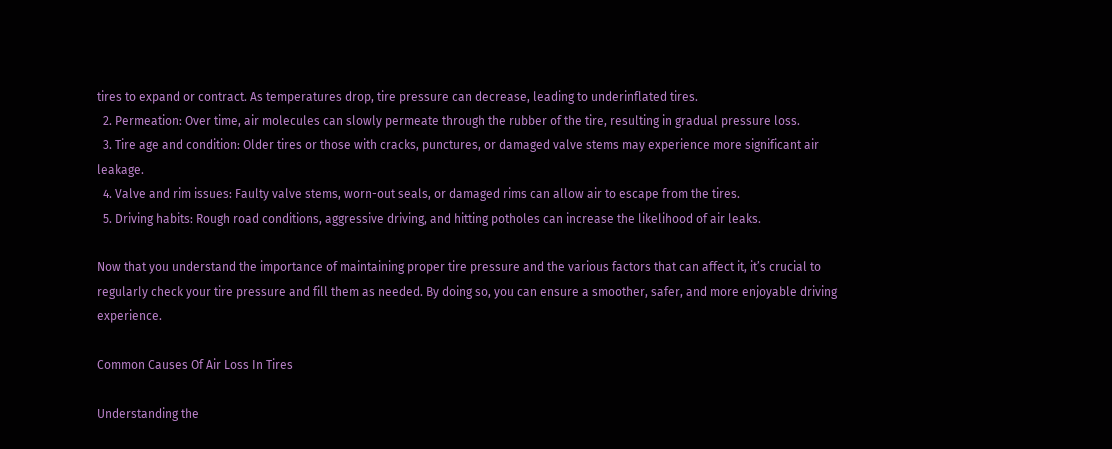tires to expand or contract. As temperatures drop, tire pressure can decrease, leading to underinflated tires.
  2. Permeation: Over time, air molecules can slowly permeate through the rubber of the tire, resulting in gradual pressure loss.
  3. Tire age and condition: Older tires or those with cracks, punctures, or damaged valve stems may experience more significant air leakage.
  4. Valve and rim issues: Faulty valve stems, worn-out seals, or damaged rims can allow air to escape from the tires.
  5. Driving habits: Rough road conditions, aggressive driving, and hitting potholes can increase the likelihood of air leaks.

Now that you understand the importance of maintaining proper tire pressure and the various factors that can affect it, it’s crucial to regularly check your tire pressure and fill them as needed. By doing so, you can ensure a smoother, safer, and more enjoyable driving experience.

Common Causes Of Air Loss In Tires

Understanding the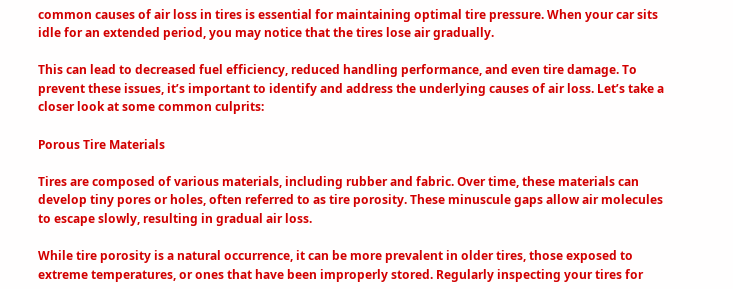common causes of air loss in tires is essential for maintaining optimal tire pressure. When your car sits idle for an extended period, you may notice that the tires lose air gradually.

This can lead to decreased fuel efficiency, reduced handling performance, and even tire damage. To prevent these issues, it’s important to identify and address the underlying causes of air loss. Let’s take a closer look at some common culprits:

Porous Tire Materials

Tires are composed of various materials, including rubber and fabric. Over time, these materials can develop tiny pores or holes, often referred to as tire porosity. These minuscule gaps allow air molecules to escape slowly, resulting in gradual air loss.

While tire porosity is a natural occurrence, it can be more prevalent in older tires, those exposed to extreme temperatures, or ones that have been improperly stored. Regularly inspecting your tires for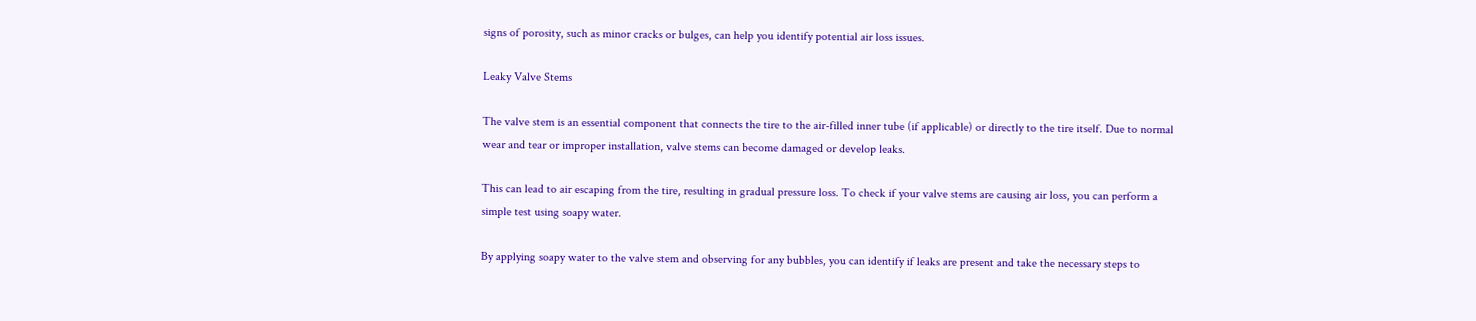signs of porosity, such as minor cracks or bulges, can help you identify potential air loss issues.

Leaky Valve Stems

The valve stem is an essential component that connects the tire to the air-filled inner tube (if applicable) or directly to the tire itself. Due to normal wear and tear or improper installation, valve stems can become damaged or develop leaks.

This can lead to air escaping from the tire, resulting in gradual pressure loss. To check if your valve stems are causing air loss, you can perform a simple test using soapy water.

By applying soapy water to the valve stem and observing for any bubbles, you can identify if leaks are present and take the necessary steps to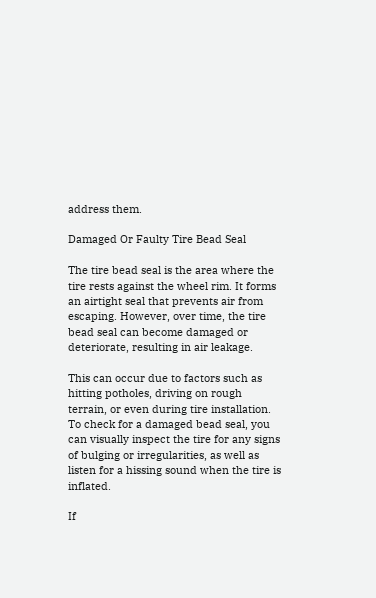address them.

Damaged Or Faulty Tire Bead Seal

The tire bead seal is the area where the tire rests against the wheel rim. It forms an airtight seal that prevents air from escaping. However, over time, the tire bead seal can become damaged or deteriorate, resulting in air leakage.

This can occur due to factors such as hitting potholes, driving on rough terrain, or even during tire installation. To check for a damaged bead seal, you can visually inspect the tire for any signs of bulging or irregularities, as well as listen for a hissing sound when the tire is inflated.

If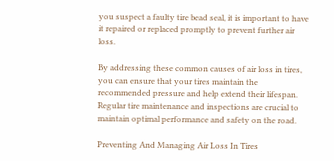you suspect a faulty tire bead seal, it is important to have it repaired or replaced promptly to prevent further air loss.

By addressing these common causes of air loss in tires, you can ensure that your tires maintain the recommended pressure and help extend their lifespan. Regular tire maintenance and inspections are crucial to maintain optimal performance and safety on the road.

Preventing And Managing Air Loss In Tires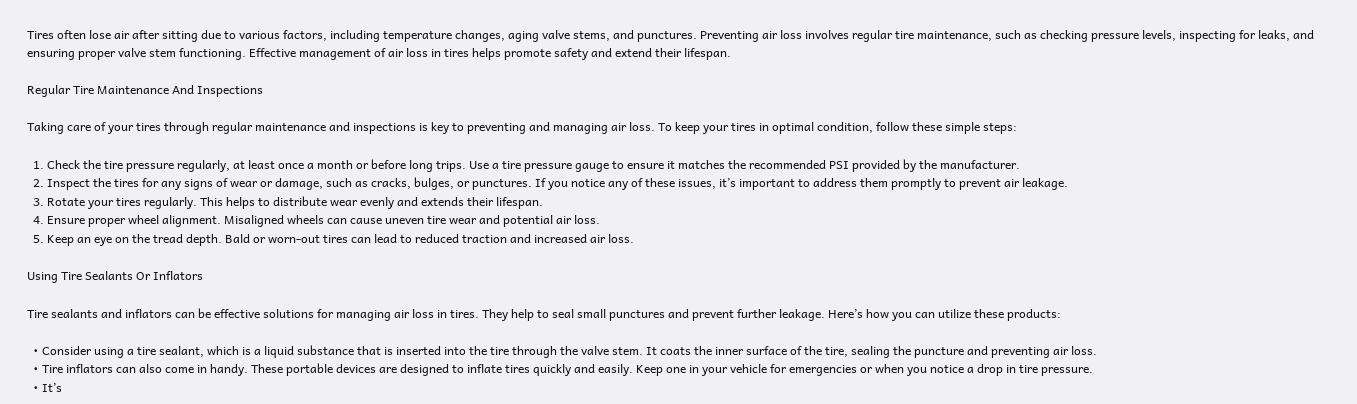Tires often lose air after sitting due to various factors, including temperature changes, aging valve stems, and punctures. Preventing air loss involves regular tire maintenance, such as checking pressure levels, inspecting for leaks, and ensuring proper valve stem functioning. Effective management of air loss in tires helps promote safety and extend their lifespan.

Regular Tire Maintenance And Inspections

Taking care of your tires through regular maintenance and inspections is key to preventing and managing air loss. To keep your tires in optimal condition, follow these simple steps:

  1. Check the tire pressure regularly, at least once a month or before long trips. Use a tire pressure gauge to ensure it matches the recommended PSI provided by the manufacturer.
  2. Inspect the tires for any signs of wear or damage, such as cracks, bulges, or punctures. If you notice any of these issues, it’s important to address them promptly to prevent air leakage.
  3. Rotate your tires regularly. This helps to distribute wear evenly and extends their lifespan.
  4. Ensure proper wheel alignment. Misaligned wheels can cause uneven tire wear and potential air loss.
  5. Keep an eye on the tread depth. Bald or worn-out tires can lead to reduced traction and increased air loss.

Using Tire Sealants Or Inflators

Tire sealants and inflators can be effective solutions for managing air loss in tires. They help to seal small punctures and prevent further leakage. Here’s how you can utilize these products:

  • Consider using a tire sealant, which is a liquid substance that is inserted into the tire through the valve stem. It coats the inner surface of the tire, sealing the puncture and preventing air loss.
  • Tire inflators can also come in handy. These portable devices are designed to inflate tires quickly and easily. Keep one in your vehicle for emergencies or when you notice a drop in tire pressure.
  • It’s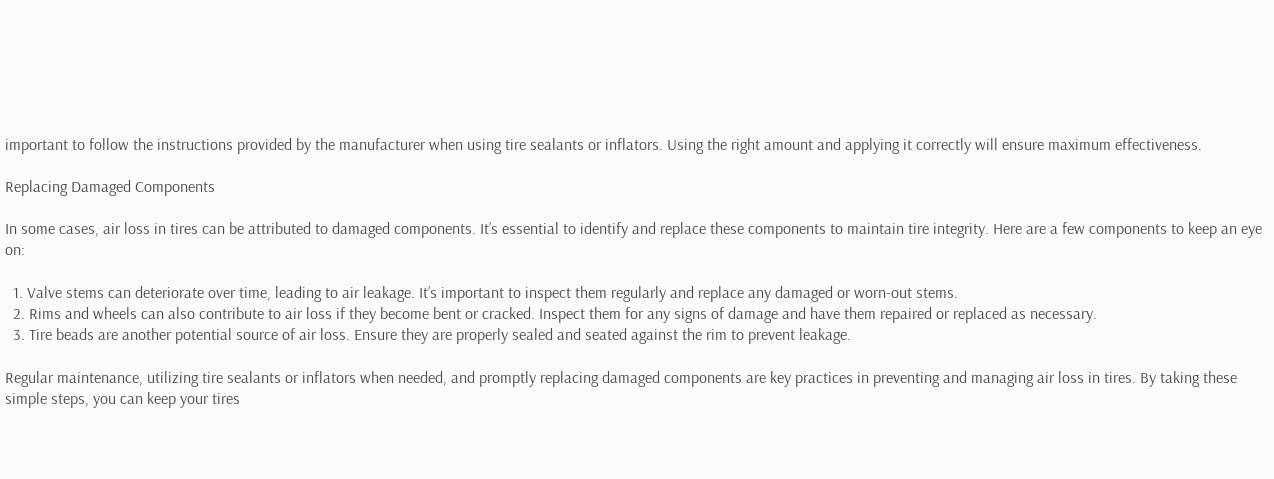important to follow the instructions provided by the manufacturer when using tire sealants or inflators. Using the right amount and applying it correctly will ensure maximum effectiveness.

Replacing Damaged Components

In some cases, air loss in tires can be attributed to damaged components. It’s essential to identify and replace these components to maintain tire integrity. Here are a few components to keep an eye on:

  1. Valve stems can deteriorate over time, leading to air leakage. It’s important to inspect them regularly and replace any damaged or worn-out stems.
  2. Rims and wheels can also contribute to air loss if they become bent or cracked. Inspect them for any signs of damage and have them repaired or replaced as necessary.
  3. Tire beads are another potential source of air loss. Ensure they are properly sealed and seated against the rim to prevent leakage.

Regular maintenance, utilizing tire sealants or inflators when needed, and promptly replacing damaged components are key practices in preventing and managing air loss in tires. By taking these simple steps, you can keep your tires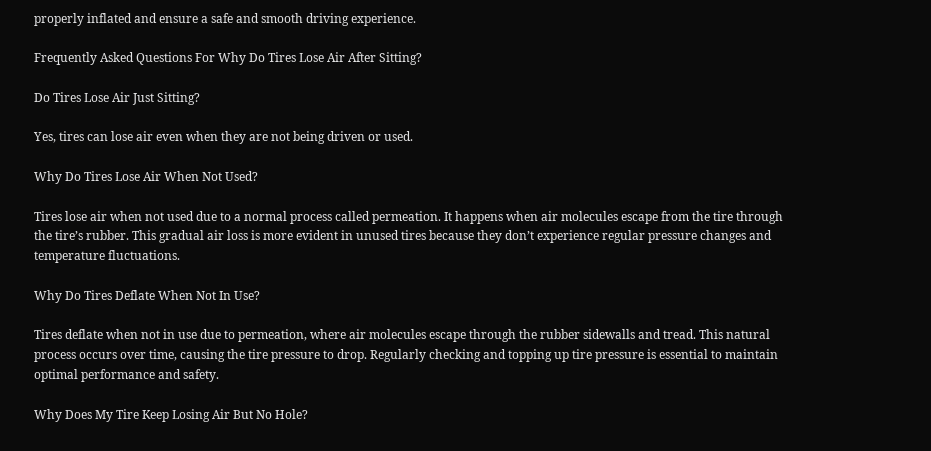properly inflated and ensure a safe and smooth driving experience.

Frequently Asked Questions For Why Do Tires Lose Air After Sitting?

Do Tires Lose Air Just Sitting?

Yes, tires can lose air even when they are not being driven or used.

Why Do Tires Lose Air When Not Used?

Tires lose air when not used due to a normal process called permeation. It happens when air molecules escape from the tire through the tire’s rubber. This gradual air loss is more evident in unused tires because they don’t experience regular pressure changes and temperature fluctuations.

Why Do Tires Deflate When Not In Use?

Tires deflate when not in use due to permeation, where air molecules escape through the rubber sidewalls and tread. This natural process occurs over time, causing the tire pressure to drop. Regularly checking and topping up tire pressure is essential to maintain optimal performance and safety.

Why Does My Tire Keep Losing Air But No Hole?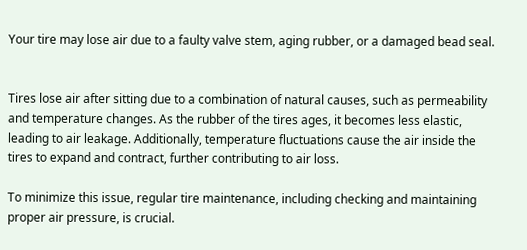Your tire may lose air due to a faulty valve stem, aging rubber, or a damaged bead seal.


Tires lose air after sitting due to a combination of natural causes, such as permeability and temperature changes. As the rubber of the tires ages, it becomes less elastic, leading to air leakage. Additionally, temperature fluctuations cause the air inside the tires to expand and contract, further contributing to air loss.

To minimize this issue, regular tire maintenance, including checking and maintaining proper air pressure, is crucial.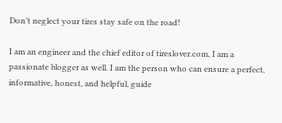Don’t neglect your tires stay safe on the road!

I am an engineer and the chief editor of tireslover.com, I am a passionate blogger as well. I am the person who can ensure a perfect, informative, honest, and helpful, guide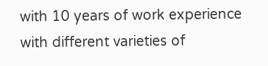with 10 years of work experience with different varieties of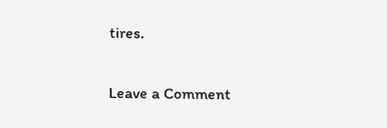tires.

Leave a Comment